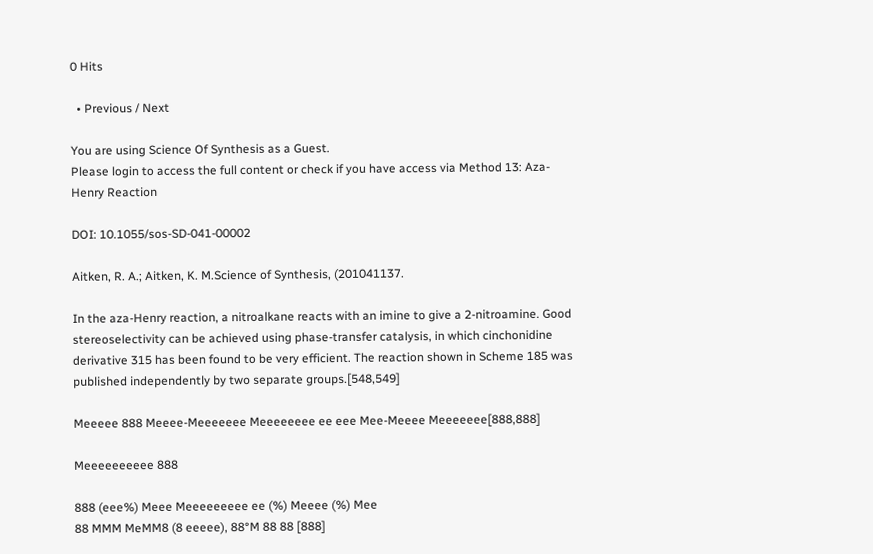0 Hits

  • Previous / Next

You are using Science Of Synthesis as a Guest.
Please login to access the full content or check if you have access via Method 13: Aza-Henry Reaction

DOI: 10.1055/sos-SD-041-00002

Aitken, R. A.; Aitken, K. M.Science of Synthesis, (201041137.

In the aza-Henry reaction, a nitroalkane reacts with an imine to give a 2-nitroamine. Good stereoselectivity can be achieved using phase-transfer catalysis, in which cinchonidine derivative 315 has been found to be very efficient. The reaction shown in Scheme 185 was published independently by two separate groups.[548,549]

Meeeee 888 Meeee-Meeeeeee Meeeeeeee ee eee Mee-Meeee Meeeeeee[888,888]

Meeeeeeeeee 888

888 (eee%) Meee Meeeeeeeee ee (%) Meeee (%) Mee
88 MMM MeMM8 (8 eeeee), 88°M 88 88 [888]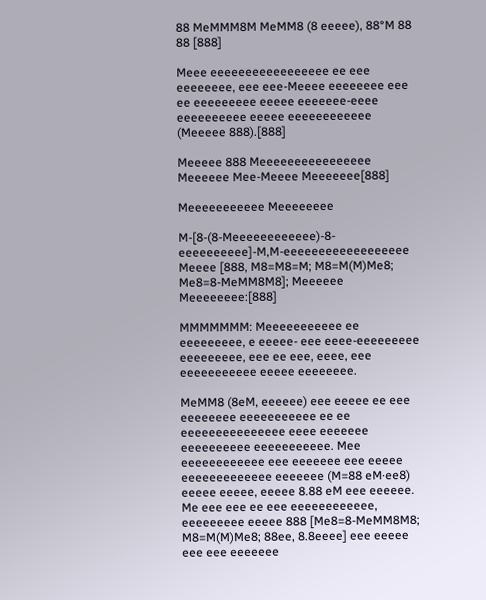88 MeMMM8M MeMM8 (8 eeeee), 88°M 88 88 [888]

Meee eeeeeeeeeeeeeeeee ee eee eeeeeeee, eee eee-Meeee eeeeeeee eee ee eeeeeeeee eeeee eeeeeee-eeee eeeeeeeeee eeeee eeeeeeeeeeee (Meeeee 888).[888]

Meeeee 888 Meeeeeeeeeeeeeeee Meeeeee Mee-Meeee Meeeeeee[888]

Meeeeeeeeeee Meeeeeeee

M-[8-(8-Meeeeeeeeeeee)-8-eeeeeeeeee]-M,M-eeeeeeeeeeeeeeeeee Meeee [888, M8=M8=M; M8=M(M)Me8; Me8=8-MeMM8M8]; Meeeeee Meeeeeeee:[888]

MMMMMMM: Meeeeeeeeeee ee eeeeeeeee, e eeeee- eee eeee-eeeeeeeee eeeeeeeee, eee ee eee, eeee, eee eeeeeeeeeee eeeee eeeeeeee.

MeMM8 (8eM, eeeeee) eee eeeee ee eee eeeeeeee eeeeeeeeeee ee ee eeeeeeeeeeeeeee eeee eeeeeee eeeeeeeeee eeeeeeeeeee. Mee eeeeeeeeeeee eee eeeeeee eee eeeee eeeeeeeeeeeee eeeeeee (M=88 eM·ee8) eeeee eeeee, eeeee 8.88 eM eee eeeeee. Me eee eee ee eee eeeeeeeeeeee, eeeeeeeee eeeee 888 [Me8=8-MeMM8M8; M8=M(M)Me8; 88ee, 8.8eeee] eee eeeee eee eee eeeeeee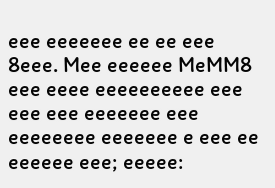eee eeeeeee ee ee eee 8eee. Mee eeeeee MeMM8 eee eeee eeeeeeeeee eee eee eee eeeeeee eee eeeeeeee eeeeeee e eee ee eeeeee eee; eeeee: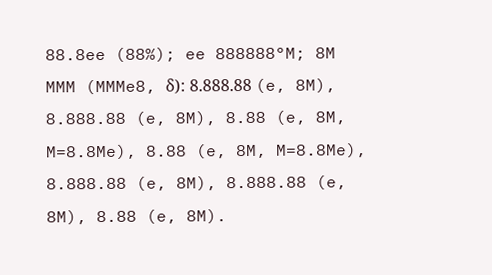88.8ee (88%); ee 888888°M; 8M MMM (MMMe8, δ): 8.888.88 (e, 8M), 8.888.88 (e, 8M), 8.88 (e, 8M, M=8.8Me), 8.88 (e, 8M, M=8.8Me), 8.888.88 (e, 8M), 8.888.88 (e, 8M), 8.88 (e, 8M).